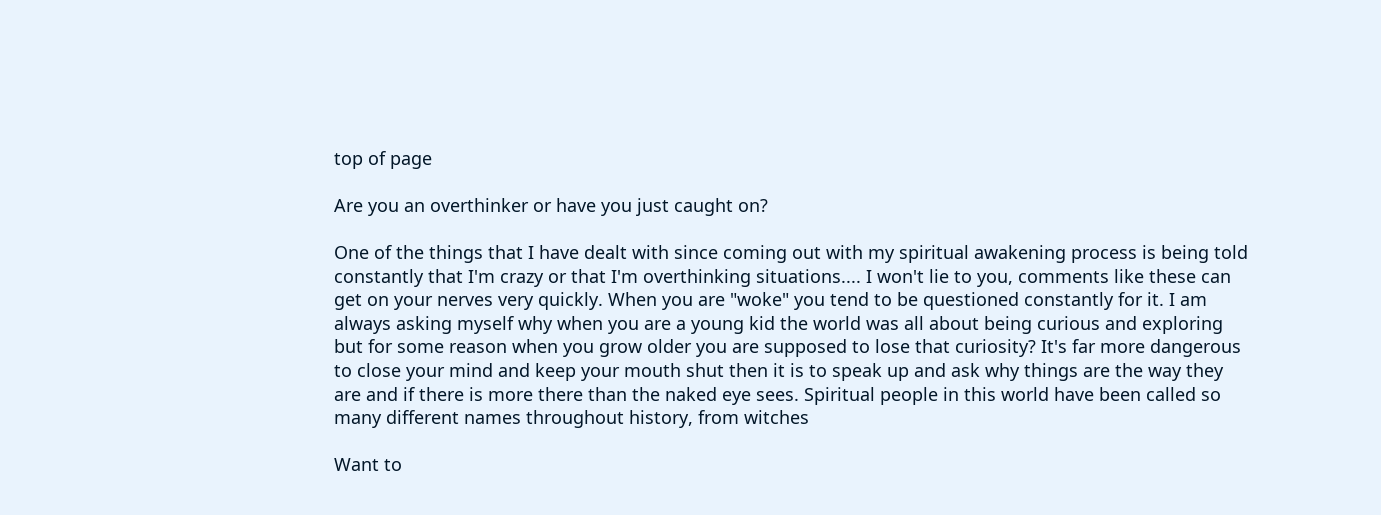top of page

Are you an overthinker or have you just caught on?

One of the things that I have dealt with since coming out with my spiritual awakening process is being told constantly that I'm crazy or that I'm overthinking situations.... I won't lie to you, comments like these can get on your nerves very quickly. When you are "woke" you tend to be questioned constantly for it. I am always asking myself why when you are a young kid the world was all about being curious and exploring but for some reason when you grow older you are supposed to lose that curiosity? It's far more dangerous to close your mind and keep your mouth shut then it is to speak up and ask why things are the way they are and if there is more there than the naked eye sees. Spiritual people in this world have been called so many different names throughout history, from witches

Want to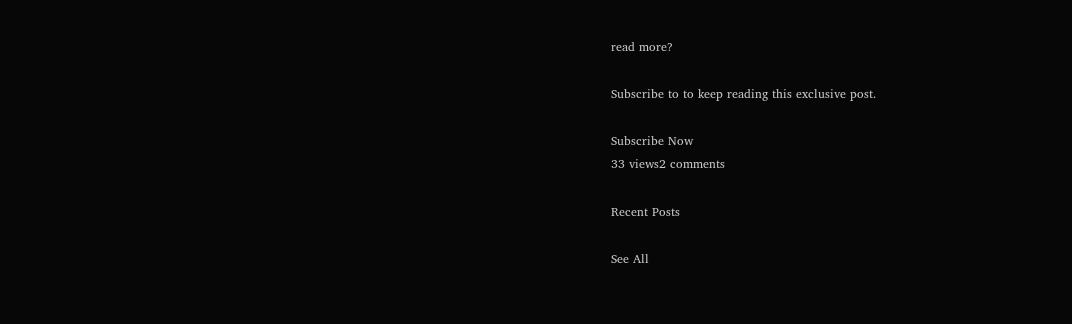read more?

Subscribe to to keep reading this exclusive post.

Subscribe Now
33 views2 comments

Recent Posts

See All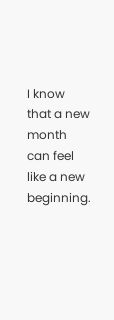I know that a new month can feel like a new beginning.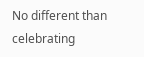No different than celebrating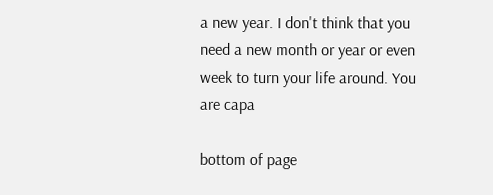a new year. I don't think that you need a new month or year or even week to turn your life around. You are capa

bottom of page